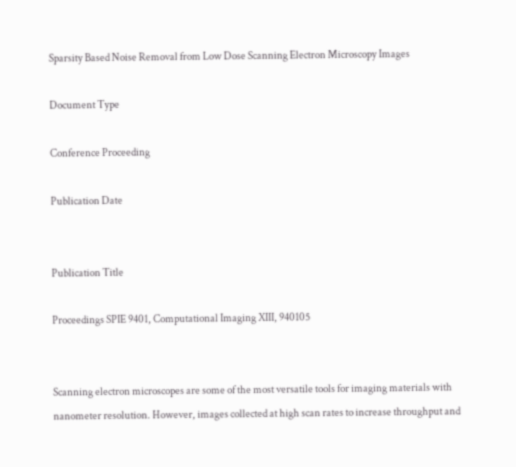Sparsity Based Noise Removal from Low Dose Scanning Electron Microscopy Images

Document Type

Conference Proceeding

Publication Date


Publication Title

Proceedings SPIE 9401, Computational Imaging XIII, 940105


Scanning electron microscopes are some of the most versatile tools for imaging materials with nanometer resolution. However, images collected at high scan rates to increase throughput and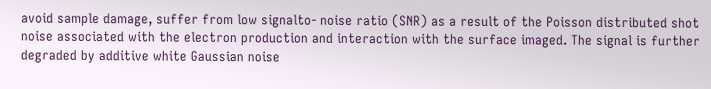avoid sample damage, suffer from low signalto- noise ratio (SNR) as a result of the Poisson distributed shot noise associated with the electron production and interaction with the surface imaged. The signal is further degraded by additive white Gaussian noise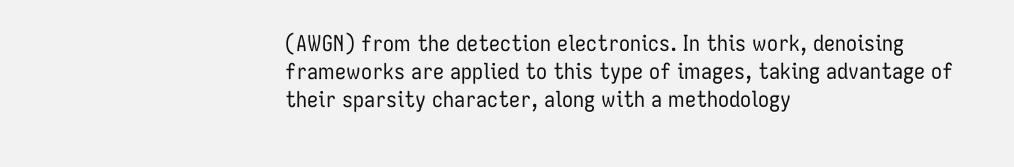(AWGN) from the detection electronics. In this work, denoising frameworks are applied to this type of images, taking advantage of their sparsity character, along with a methodology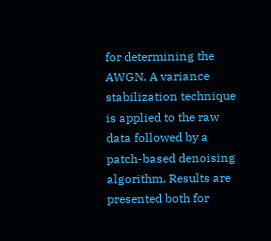for determining the AWGN. A variance stabilization technique is applied to the raw data followed by a patch-based denoising algorithm. Results are presented both for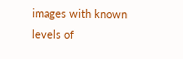images with known levels of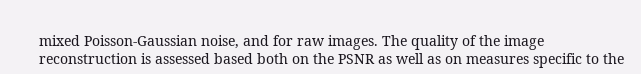mixed Poisson-Gaussian noise, and for raw images. The quality of the image reconstruction is assessed based both on the PSNR as well as on measures specific to the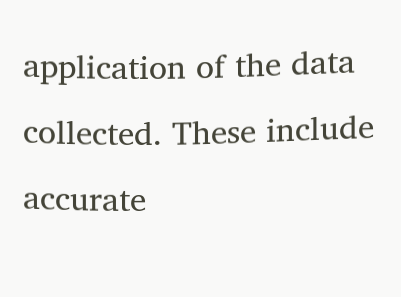application of the data collected. These include accurate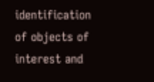identification of objects of interest and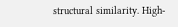structural similarity. High-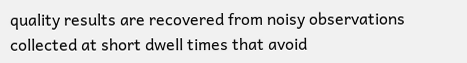quality results are recovered from noisy observations collected at short dwell times that avoid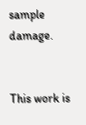sample damage.


This work is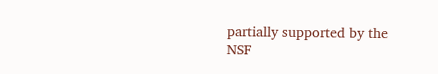partially supported by the NSF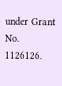under Grant No. 1126126.